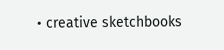• creative sketchbooks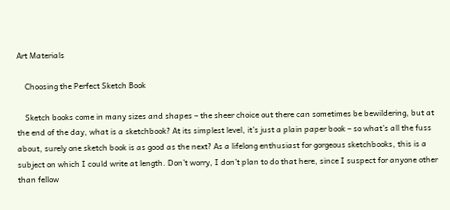Art Materials

    Choosing the Perfect Sketch Book

    Sketch books come in many sizes and shapes – the sheer choice out there can sometimes be bewildering, but at the end of the day, what is a sketchbook? At its simplest level, it’s just a plain paper book – so what’s all the fuss about, surely one sketch book is as good as the next? As a lifelong enthusiast for gorgeous sketchbooks, this is a subject on which I could write at length. Don’t worry, I don’t plan to do that here, since I suspect for anyone other than fellow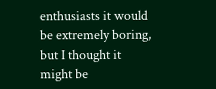enthusiasts it would be extremely boring, but I thought it might be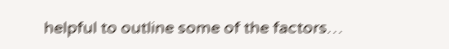helpful to outline some of the factors…